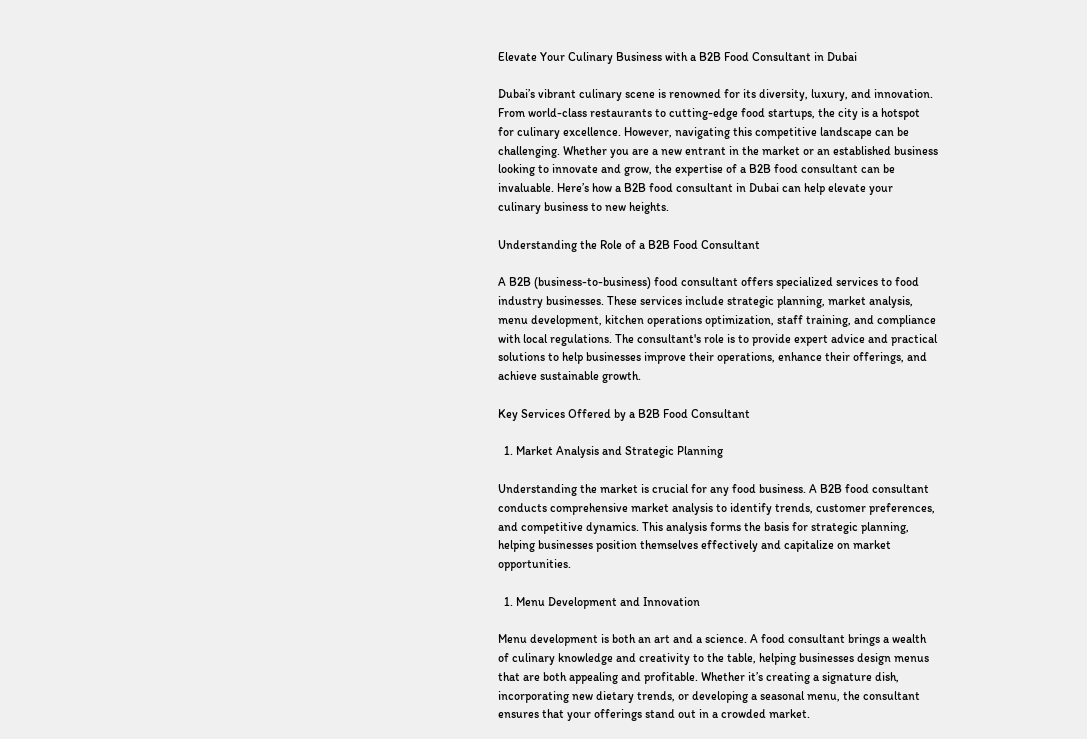Elevate Your Culinary Business with a B2B Food Consultant in Dubai

Dubai’s vibrant culinary scene is renowned for its diversity, luxury, and innovation. From world-class restaurants to cutting-edge food startups, the city is a hotspot for culinary excellence. However, navigating this competitive landscape can be challenging. Whether you are a new entrant in the market or an established business looking to innovate and grow, the expertise of a B2B food consultant can be invaluable. Here’s how a B2B food consultant in Dubai can help elevate your culinary business to new heights.

Understanding the Role of a B2B Food Consultant

A B2B (business-to-business) food consultant offers specialized services to food industry businesses. These services include strategic planning, market analysis, menu development, kitchen operations optimization, staff training, and compliance with local regulations. The consultant's role is to provide expert advice and practical solutions to help businesses improve their operations, enhance their offerings, and achieve sustainable growth.

Key Services Offered by a B2B Food Consultant

  1. Market Analysis and Strategic Planning

Understanding the market is crucial for any food business. A B2B food consultant conducts comprehensive market analysis to identify trends, customer preferences, and competitive dynamics. This analysis forms the basis for strategic planning, helping businesses position themselves effectively and capitalize on market opportunities.

  1. Menu Development and Innovation

Menu development is both an art and a science. A food consultant brings a wealth of culinary knowledge and creativity to the table, helping businesses design menus that are both appealing and profitable. Whether it’s creating a signature dish, incorporating new dietary trends, or developing a seasonal menu, the consultant ensures that your offerings stand out in a crowded market.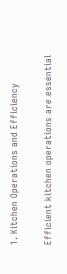1. Kitchen Operations and Efficiency

Efficient kitchen operations are essential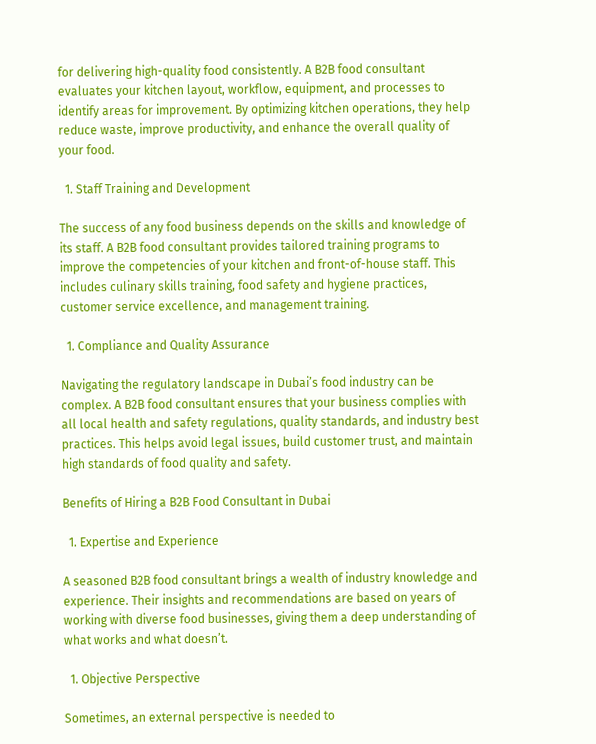for delivering high-quality food consistently. A B2B food consultant evaluates your kitchen layout, workflow, equipment, and processes to identify areas for improvement. By optimizing kitchen operations, they help reduce waste, improve productivity, and enhance the overall quality of your food.

  1. Staff Training and Development

The success of any food business depends on the skills and knowledge of its staff. A B2B food consultant provides tailored training programs to improve the competencies of your kitchen and front-of-house staff. This includes culinary skills training, food safety and hygiene practices, customer service excellence, and management training.

  1. Compliance and Quality Assurance

Navigating the regulatory landscape in Dubai’s food industry can be complex. A B2B food consultant ensures that your business complies with all local health and safety regulations, quality standards, and industry best practices. This helps avoid legal issues, build customer trust, and maintain high standards of food quality and safety.

Benefits of Hiring a B2B Food Consultant in Dubai

  1. Expertise and Experience

A seasoned B2B food consultant brings a wealth of industry knowledge and experience. Their insights and recommendations are based on years of working with diverse food businesses, giving them a deep understanding of what works and what doesn’t.

  1. Objective Perspective

Sometimes, an external perspective is needed to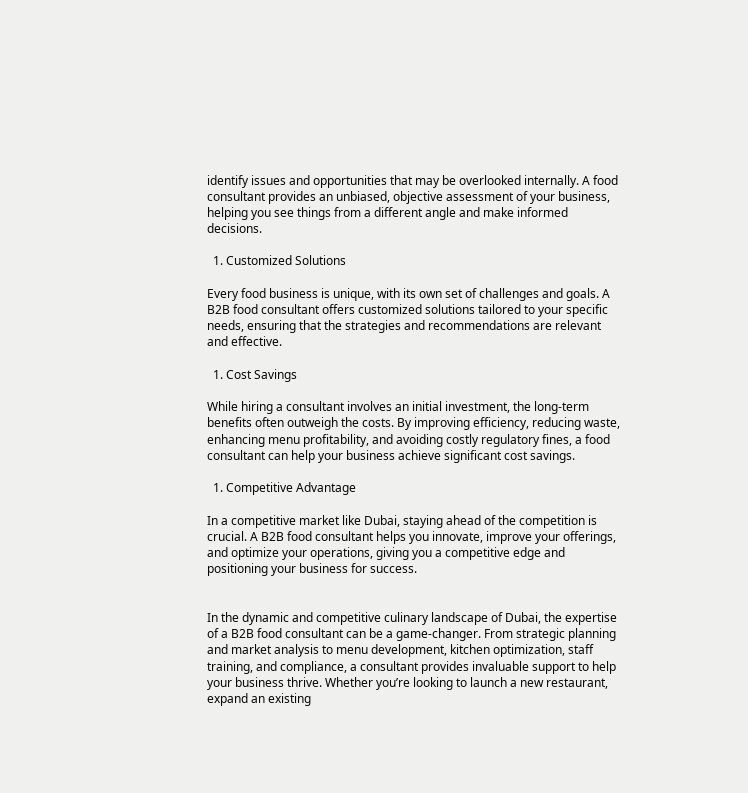identify issues and opportunities that may be overlooked internally. A food consultant provides an unbiased, objective assessment of your business, helping you see things from a different angle and make informed decisions.

  1. Customized Solutions

Every food business is unique, with its own set of challenges and goals. A B2B food consultant offers customized solutions tailored to your specific needs, ensuring that the strategies and recommendations are relevant and effective.

  1. Cost Savings

While hiring a consultant involves an initial investment, the long-term benefits often outweigh the costs. By improving efficiency, reducing waste, enhancing menu profitability, and avoiding costly regulatory fines, a food consultant can help your business achieve significant cost savings.

  1. Competitive Advantage

In a competitive market like Dubai, staying ahead of the competition is crucial. A B2B food consultant helps you innovate, improve your offerings, and optimize your operations, giving you a competitive edge and positioning your business for success.


In the dynamic and competitive culinary landscape of Dubai, the expertise of a B2B food consultant can be a game-changer. From strategic planning and market analysis to menu development, kitchen optimization, staff training, and compliance, a consultant provides invaluable support to help your business thrive. Whether you’re looking to launch a new restaurant, expand an existing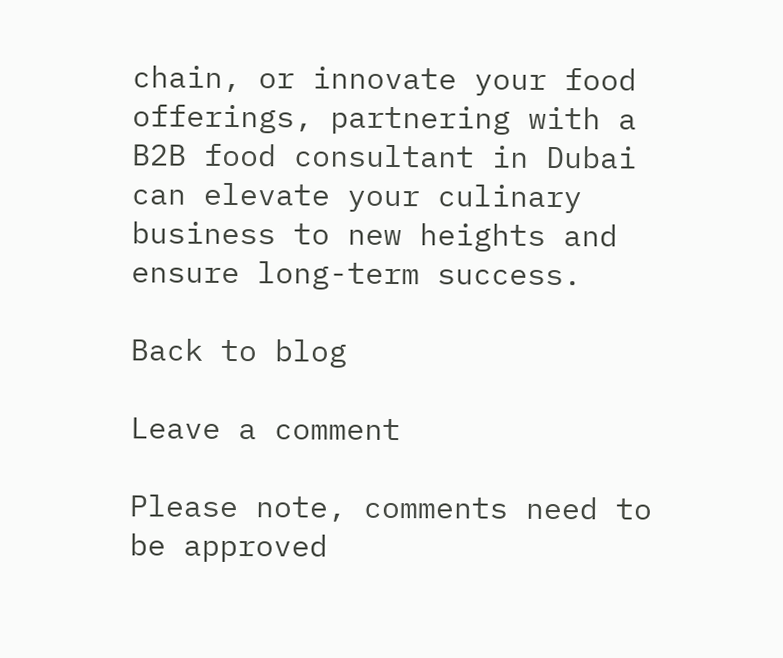chain, or innovate your food offerings, partnering with a B2B food consultant in Dubai can elevate your culinary business to new heights and ensure long-term success.

Back to blog

Leave a comment

Please note, comments need to be approved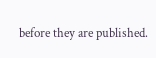before they are published.